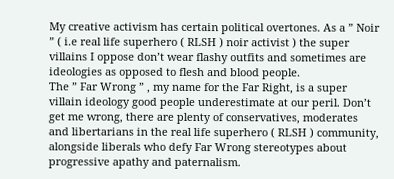My creative activism has certain political overtones. As a ” Noir ” ( i.e real life superhero ( RLSH ) noir activist ) the super villains I oppose don’t wear flashy outfits and sometimes are ideologies as opposed to flesh and blood people.
The ” Far Wrong ” , my name for the Far Right, is a super villain ideology good people underestimate at our peril. Don’t get me wrong, there are plenty of conservatives, moderates and libertarians in the real life superhero ( RLSH ) community, alongside liberals who defy Far Wrong stereotypes about progressive apathy and paternalism.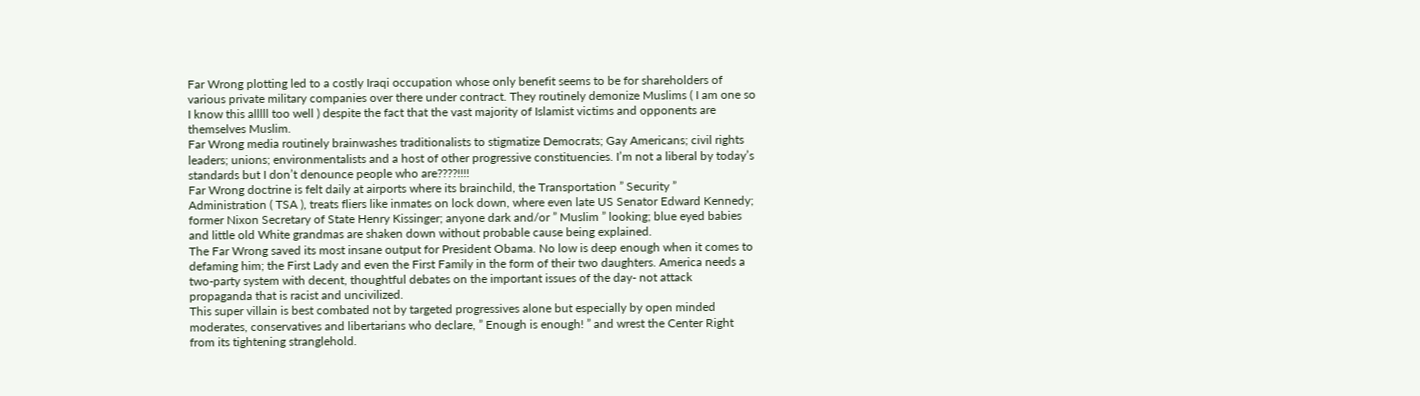Far Wrong plotting led to a costly Iraqi occupation whose only benefit seems to be for shareholders of various private military companies over there under contract. They routinely demonize Muslims ( I am one so I know this alllll too well ) despite the fact that the vast majority of Islamist victims and opponents are themselves Muslim.
Far Wrong media routinely brainwashes traditionalists to stigmatize Democrats; Gay Americans; civil rights leaders; unions; environmentalists and a host of other progressive constituencies. I’m not a liberal by today’s standards but I don’t denounce people who are????!!!!
Far Wrong doctrine is felt daily at airports where its brainchild, the Transportation ” Security ” Administration ( TSA ), treats fliers like inmates on lock down, where even late US Senator Edward Kennedy; former Nixon Secretary of State Henry Kissinger; anyone dark and/or ” Muslim ” looking; blue eyed babies and little old White grandmas are shaken down without probable cause being explained.
The Far Wrong saved its most insane output for President Obama. No low is deep enough when it comes to defaming him; the First Lady and even the First Family in the form of their two daughters. America needs a two-party system with decent, thoughtful debates on the important issues of the day- not attack propaganda that is racist and uncivilized.
This super villain is best combated not by targeted progressives alone but especially by open minded moderates, conservatives and libertarians who declare, ” Enough is enough! ” and wrest the Center Right from its tightening stranglehold.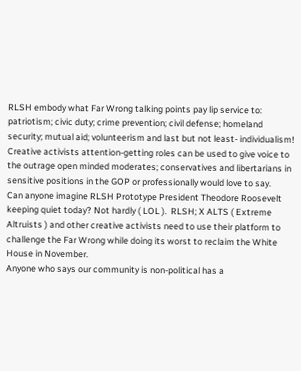RLSH embody what Far Wrong talking points pay lip service to: patriotism; civic duty; crime prevention; civil defense; homeland security; mutual aid; volunteerism and last but not least- individualism!
Creative activists attention-getting roles can be used to give voice to the outrage open minded moderates; conservatives and libertarians in sensitive positions in the GOP or professionally would love to say.
Can anyone imagine RLSH Prototype President Theodore Roosevelt keeping quiet today? Not hardly ( LOL ).  RLSH; X ALTS ( Extreme Altruists ) and other creative activists need to use their platform to challenge the Far Wrong while doing its worst to reclaim the White House in November.
Anyone who says our community is non-political has a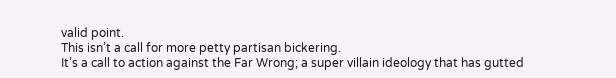valid point.
This isn’t a call for more petty partisan bickering.
It’s a call to action against the Far Wrong; a super villain ideology that has gutted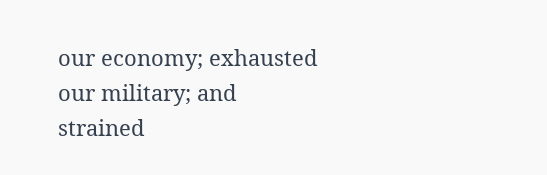our economy; exhausted our military; and strained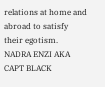relations at home and abroad to satisfy their egotism.
NADRA ENZI AKA CAPT BLACK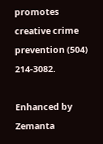promotes creative crime prevention (504) 214-3082.

Enhanced by Zemanta